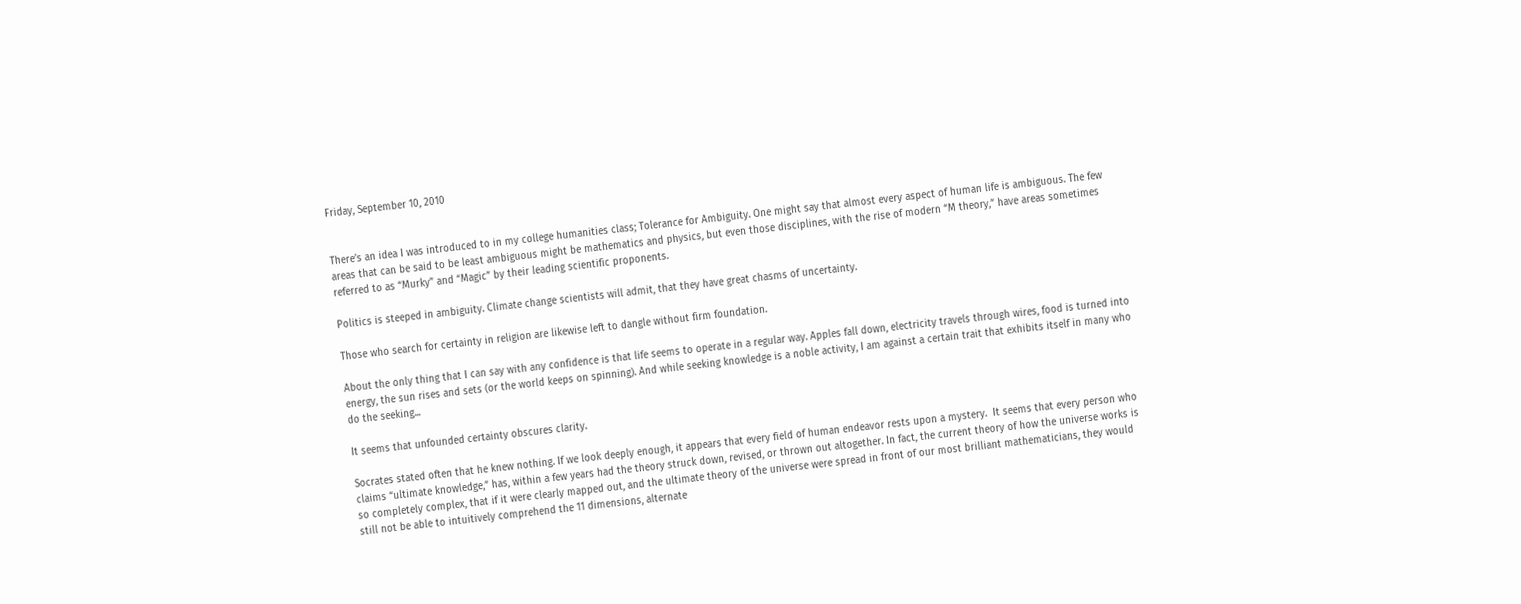Friday, September 10, 2010


There’s an idea I was introduced to in my college humanities class; Tolerance for Ambiguity. One might say that almost every aspect of human life is ambiguous. The few areas that can be said to be least ambiguous might be mathematics and physics, but even those disciplines, with the rise of modern “M theory,” have areas sometimes referred to as “Murky” and “Magic” by their leading scientific proponents.

Politics is steeped in ambiguity. Climate change scientists will admit, that they have great chasms of uncertainty.

Those who search for certainty in religion are likewise left to dangle without firm foundation.

About the only thing that I can say with any confidence is that life seems to operate in a regular way. Apples fall down, electricity travels through wires, food is turned into energy, the sun rises and sets (or the world keeps on spinning). And while seeking knowledge is a noble activity, I am against a certain trait that exhibits itself in many who do the seeking...

It seems that unfounded certainty obscures clarity.

Socrates stated often that he knew nothing. If we look deeply enough, it appears that every field of human endeavor rests upon a mystery.  It seems that every person who claims “ultimate knowledge,” has, within a few years had the theory struck down, revised, or thrown out altogether. In fact, the current theory of how the universe works is so completely complex, that if it were clearly mapped out, and the ultimate theory of the universe were spread in front of our most brilliant mathematicians, they would still not be able to intuitively comprehend the 11 dimensions, alternate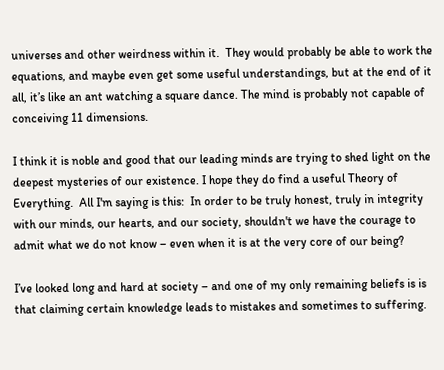universes and other weirdness within it.  They would probably be able to work the equations, and maybe even get some useful understandings, but at the end of it all, it’s like an ant watching a square dance. The mind is probably not capable of conceiving 11 dimensions.

I think it is noble and good that our leading minds are trying to shed light on the deepest mysteries of our existence. I hope they do find a useful Theory of Everything.  All I'm saying is this:  In order to be truly honest, truly in integrity with our minds, our hearts, and our society, shouldn't we have the courage to admit what we do not know – even when it is at the very core of our being?

I’ve looked long and hard at society – and one of my only remaining beliefs is is that claiming certain knowledge leads to mistakes and sometimes to suffering.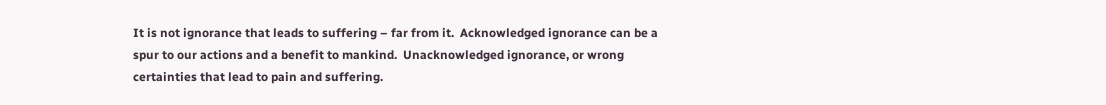It is not ignorance that leads to suffering – far from it.  Acknowledged ignorance can be a spur to our actions and a benefit to mankind.  Unacknowledged ignorance, or wrong certainties that lead to pain and suffering.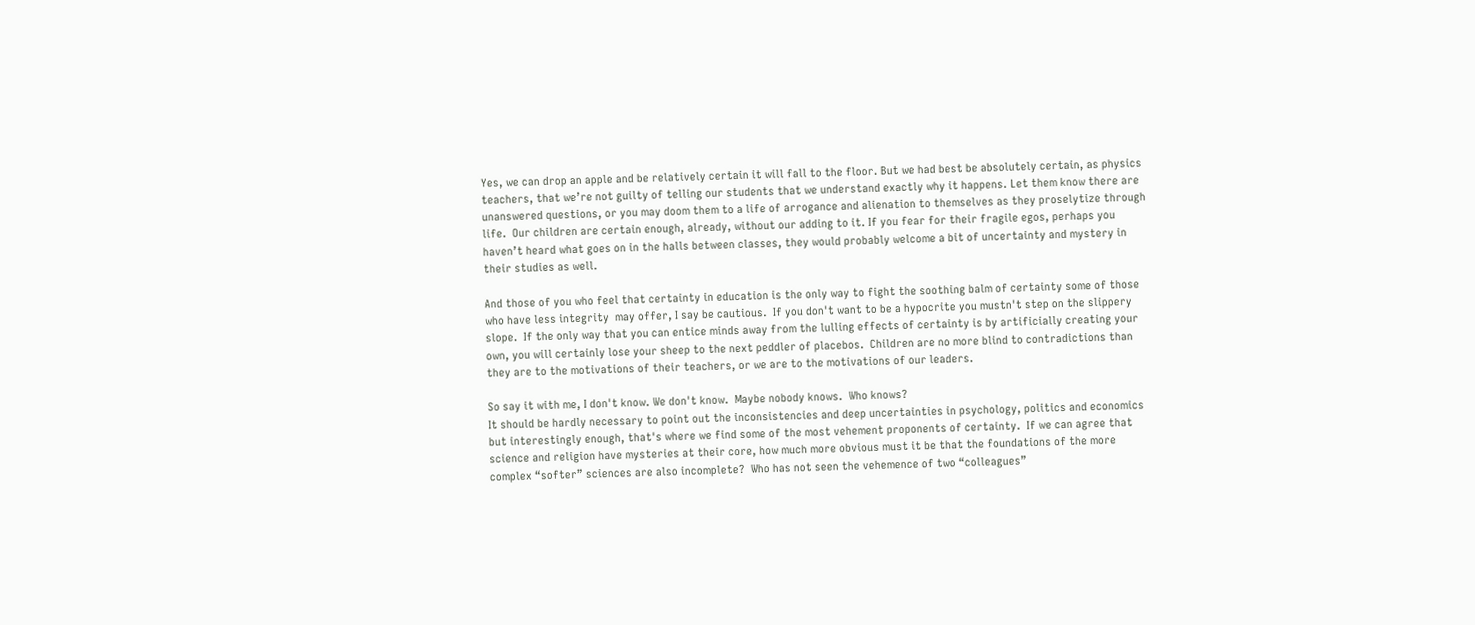Yes, we can drop an apple and be relatively certain it will fall to the floor. But we had best be absolutely certain, as physics teachers, that we’re not guilty of telling our students that we understand exactly why it happens. Let them know there are unanswered questions, or you may doom them to a life of arrogance and alienation to themselves as they proselytize through life.  Our children are certain enough, already, without our adding to it. If you fear for their fragile egos, perhaps you haven’t heard what goes on in the halls between classes, they would probably welcome a bit of uncertainty and mystery in their studies as well.

And those of you who feel that certainty in education is the only way to fight the soothing balm of certainty some of those who have less integrity  may offer, I say be cautious.  If you don't want to be a hypocrite you mustn't step on the slippery slope.  If the only way that you can entice minds away from the lulling effects of certainty is by artificially creating your own, you will certainly lose your sheep to the next peddler of placebos.  Children are no more blind to contradictions than they are to the motivations of their teachers, or we are to the motivations of our leaders.

So say it with me, I don't know. We don't know.  Maybe nobody knows.  Who knows?
It should be hardly necessary to point out the inconsistencies and deep uncertainties in psychology, politics and economics but interestingly enough, that's where we find some of the most vehement proponents of certainty.  If we can agree that science and religion have mysteries at their core, how much more obvious must it be that the foundations of the more complex “softer” sciences are also incomplete?  Who has not seen the vehemence of two “colleagues”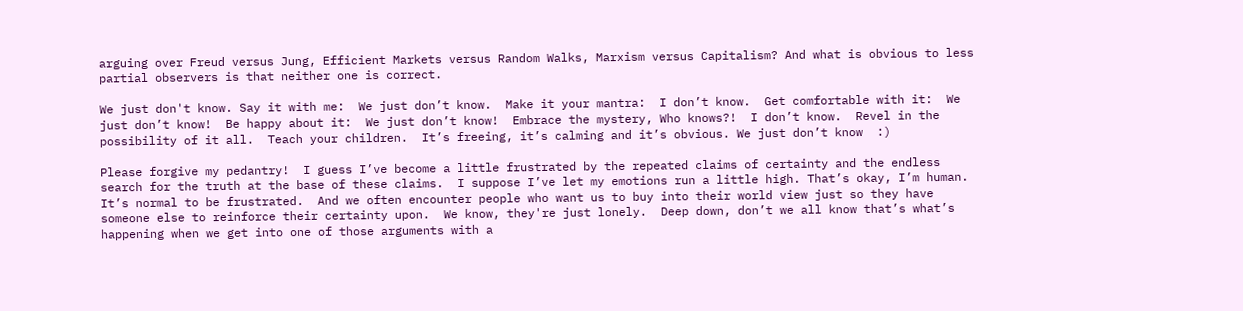arguing over Freud versus Jung, Efficient Markets versus Random Walks, Marxism versus Capitalism? And what is obvious to less partial observers is that neither one is correct.

We just don't know. Say it with me:  We just don’t know.  Make it your mantra:  I don’t know.  Get comfortable with it:  We just don’t know!  Be happy about it:  We just don’t know!  Embrace the mystery, Who knows?!  I don’t know.  Revel in the possibility of it all.  Teach your children.  It’s freeing, it’s calming and it’s obvious. We just don’t know  :)

Please forgive my pedantry!  I guess I’ve become a little frustrated by the repeated claims of certainty and the endless search for the truth at the base of these claims.  I suppose I’ve let my emotions run a little high. That’s okay, I’m human. It’s normal to be frustrated.  And we often encounter people who want us to buy into their world view just so they have someone else to reinforce their certainty upon.  We know, they're just lonely.  Deep down, don’t we all know that’s what’s happening when we get into one of those arguments with a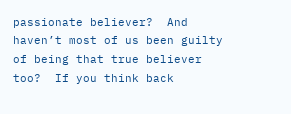passionate believer?  And haven’t most of us been guilty of being that true believer too?  If you think back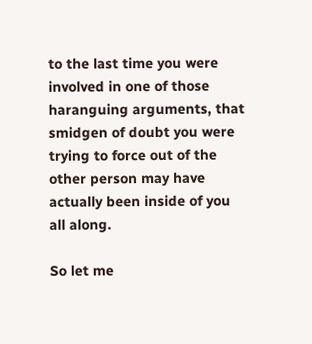to the last time you were involved in one of those haranguing arguments, that smidgen of doubt you were trying to force out of the other person may have actually been inside of you all along.

So let me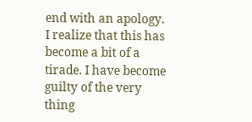end with an apology. I realize that this has become a bit of a tirade. I have become guilty of the very thing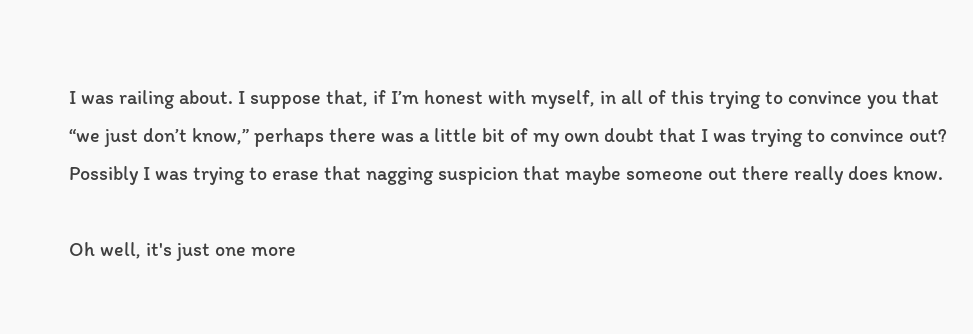I was railing about. I suppose that, if I’m honest with myself, in all of this trying to convince you that “we just don’t know,” perhaps there was a little bit of my own doubt that I was trying to convince out? Possibly I was trying to erase that nagging suspicion that maybe someone out there really does know.

Oh well, it's just one more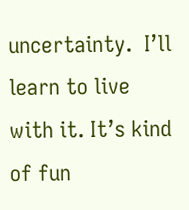uncertainty.  I’ll learn to live with it. It’s kind of fun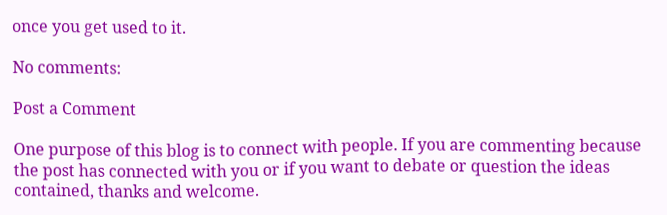once you get used to it.

No comments:

Post a Comment

One purpose of this blog is to connect with people. If you are commenting because the post has connected with you or if you want to debate or question the ideas contained, thanks and welcome.